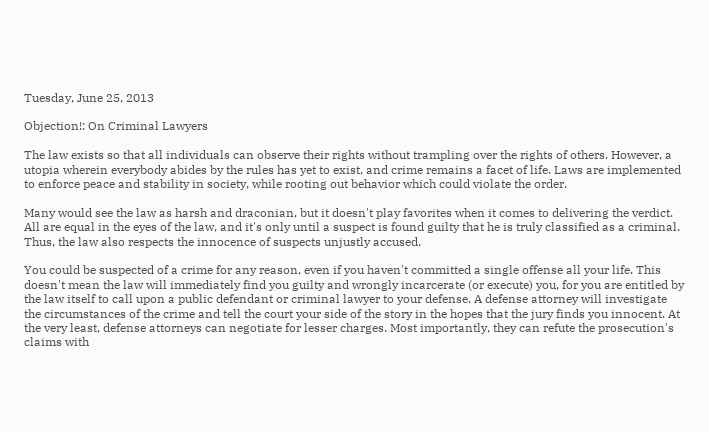Tuesday, June 25, 2013

Objection!: On Criminal Lawyers

The law exists so that all individuals can observe their rights without trampling over the rights of others. However, a utopia wherein everybody abides by the rules has yet to exist, and crime remains a facet of life. Laws are implemented to enforce peace and stability in society, while rooting out behavior which could violate the order.

Many would see the law as harsh and draconian, but it doesn't play favorites when it comes to delivering the verdict. All are equal in the eyes of the law, and it's only until a suspect is found guilty that he is truly classified as a criminal. Thus, the law also respects the innocence of suspects unjustly accused.

You could be suspected of a crime for any reason, even if you haven't committed a single offense all your life. This doesn't mean the law will immediately find you guilty and wrongly incarcerate (or execute) you, for you are entitled by the law itself to call upon a public defendant or criminal lawyer to your defense. A defense attorney will investigate the circumstances of the crime and tell the court your side of the story in the hopes that the jury finds you innocent. At the very least, defense attorneys can negotiate for lesser charges. Most importantly, they can refute the prosecution's claims with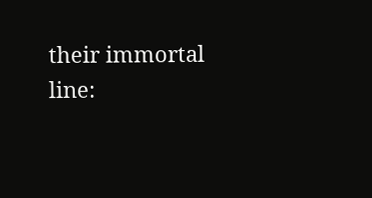their immortal line: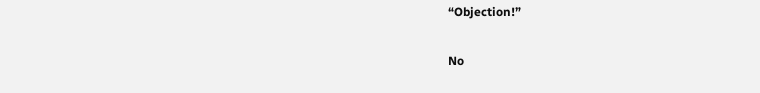“Objection!”

No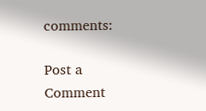comments:

Post a Comment